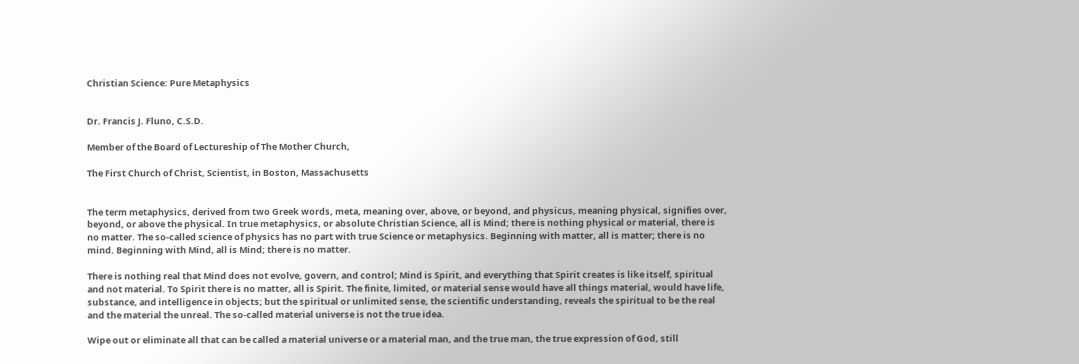Christian Science: Pure Metaphysics


Dr. Francis J. Fluno, C.S.D.

Member of the Board of Lectureship of The Mother Church,

The First Church of Christ, Scientist, in Boston, Massachusetts


The term metaphysics, derived from two Greek words, meta, meaning over, above, or beyond, and physicus, meaning physical, signifies over, beyond, or above the physical. In true metaphysics, or absolute Christian Science, all is Mind; there is nothing physical or material, there is no matter. The so-called science of physics has no part with true Science or metaphysics. Beginning with matter, all is matter; there is no mind. Beginning with Mind, all is Mind; there is no matter.

There is nothing real that Mind does not evolve, govern, and control; Mind is Spirit, and everything that Spirit creates is like itself, spiritual and not material. To Spirit there is no matter, all is Spirit. The finite, limited, or material sense would have all things material, would have life, substance, and intelligence in objects; but the spiritual or unlimited sense, the scientific understanding, reveals the spiritual to be the real and the material the unreal. The so-called material universe is not the true idea.

Wipe out or eliminate all that can be called a material universe or a material man, and the true man, the true expression of God, still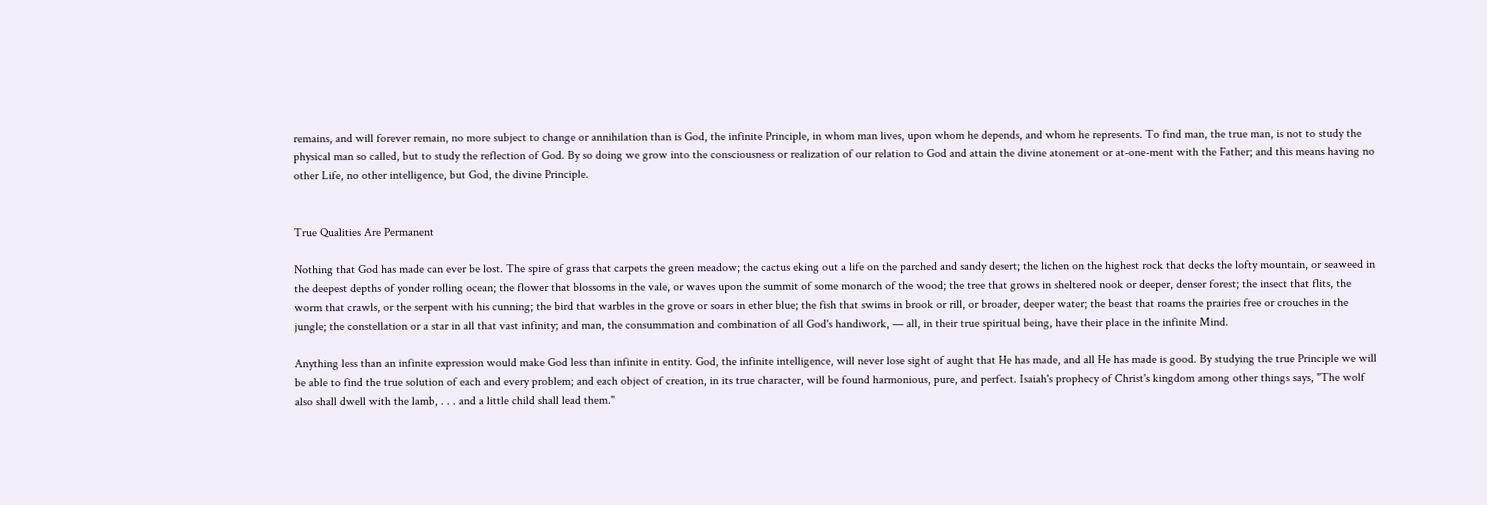remains, and will forever remain, no more subject to change or annihilation than is God, the infinite Principle, in whom man lives, upon whom he depends, and whom he represents. To find man, the true man, is not to study the physical man so called, but to study the reflection of God. By so doing we grow into the consciousness or realization of our relation to God and attain the divine atonement or at-one-ment with the Father; and this means having no other Life, no other intelligence, but God, the divine Principle.


True Qualities Are Permanent

Nothing that God has made can ever be lost. The spire of grass that carpets the green meadow; the cactus eking out a life on the parched and sandy desert; the lichen on the highest rock that decks the lofty mountain, or seaweed in the deepest depths of yonder rolling ocean; the flower that blossoms in the vale, or waves upon the summit of some monarch of the wood; the tree that grows in sheltered nook or deeper, denser forest; the insect that flits, the worm that crawls, or the serpent with his cunning; the bird that warbles in the grove or soars in ether blue; the fish that swims in brook or rill, or broader, deeper water; the beast that roams the prairies free or crouches in the jungle; the constellation or a star in all that vast infinity; and man, the consummation and combination of all God's handiwork, — all, in their true spiritual being, have their place in the infinite Mind.

Anything less than an infinite expression would make God less than infinite in entity. God, the infinite intelligence, will never lose sight of aught that He has made, and all He has made is good. By studying the true Principle we will be able to find the true solution of each and every problem; and each object of creation, in its true character, will be found harmonious, pure, and perfect. Isaiah's prophecy of Christ's kingdom among other things says, "The wolf also shall dwell with the lamb, . . . and a little child shall lead them."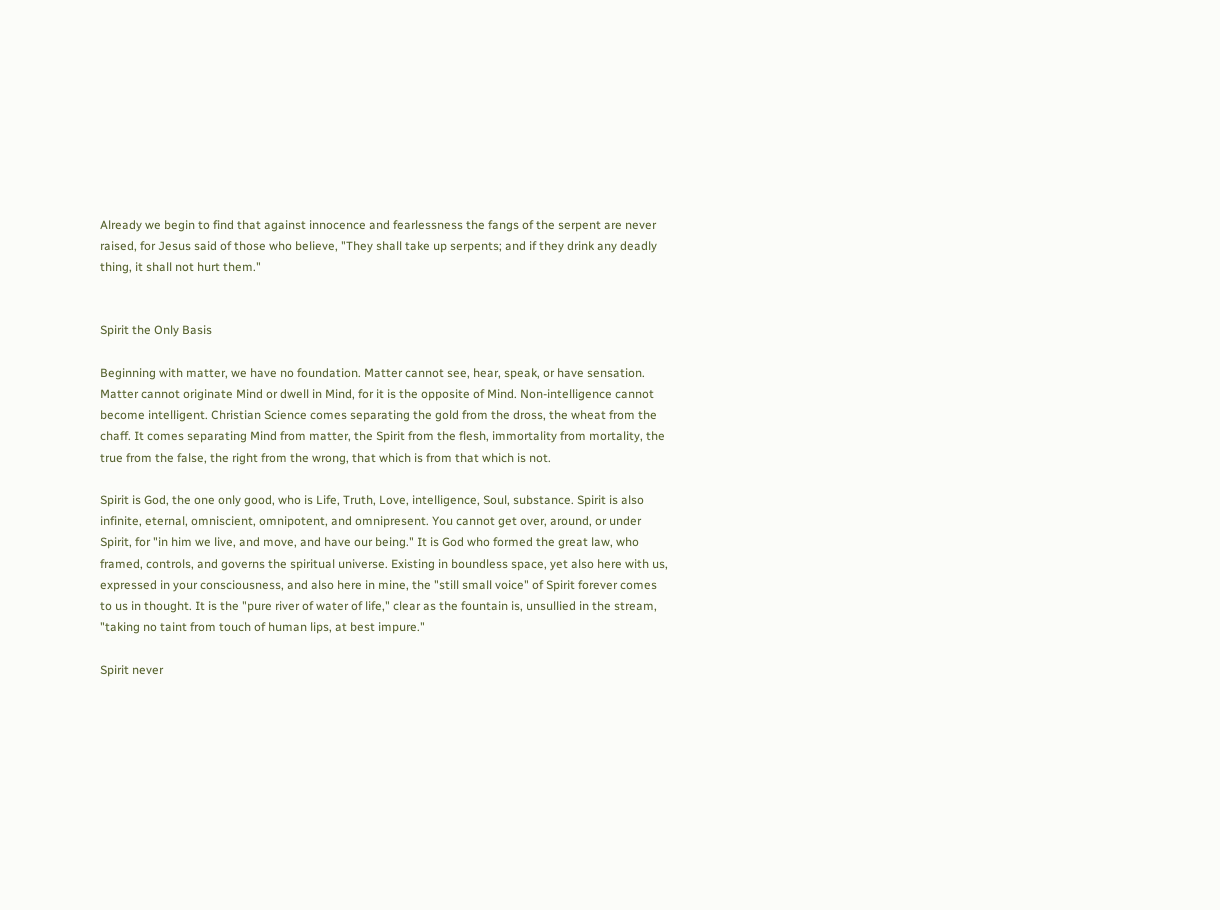Already we begin to find that against innocence and fearlessness the fangs of the serpent are never raised, for Jesus said of those who believe, "They shall take up serpents; and if they drink any deadly thing, it shall not hurt them."


Spirit the Only Basis

Beginning with matter, we have no foundation. Matter cannot see, hear, speak, or have sensation. Matter cannot originate Mind or dwell in Mind, for it is the opposite of Mind. Non-intelligence cannot become intelligent. Christian Science comes separating the gold from the dross, the wheat from the chaff. It comes separating Mind from matter, the Spirit from the flesh, immortality from mortality, the true from the false, the right from the wrong, that which is from that which is not.

Spirit is God, the one only good, who is Life, Truth, Love, intelligence, Soul, substance. Spirit is also infinite, eternal, omniscient, omnipotent, and omnipresent. You cannot get over, around, or under Spirit, for "in him we live, and move, and have our being." It is God who formed the great law, who framed, controls, and governs the spiritual universe. Existing in boundless space, yet also here with us, expressed in your consciousness, and also here in mine, the "still small voice" of Spirit forever comes to us in thought. It is the "pure river of water of life," clear as the fountain is, unsullied in the stream, "taking no taint from touch of human lips, at best impure."

Spirit never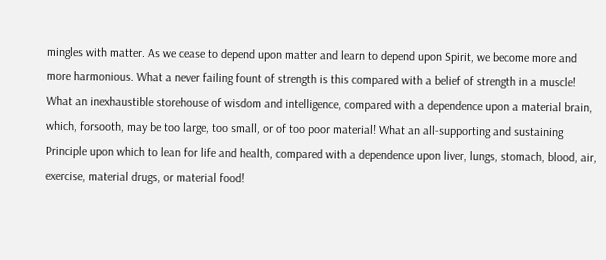mingles with matter. As we cease to depend upon matter and learn to depend upon Spirit, we become more and more harmonious. What a never failing fount of strength is this compared with a belief of strength in a muscle! What an inexhaustible storehouse of wisdom and intelligence, compared with a dependence upon a material brain, which, forsooth, may be too large, too small, or of too poor material! What an all-supporting and sustaining Principle upon which to lean for life and health, compared with a dependence upon liver, lungs, stomach, blood, air, exercise, material drugs, or material food!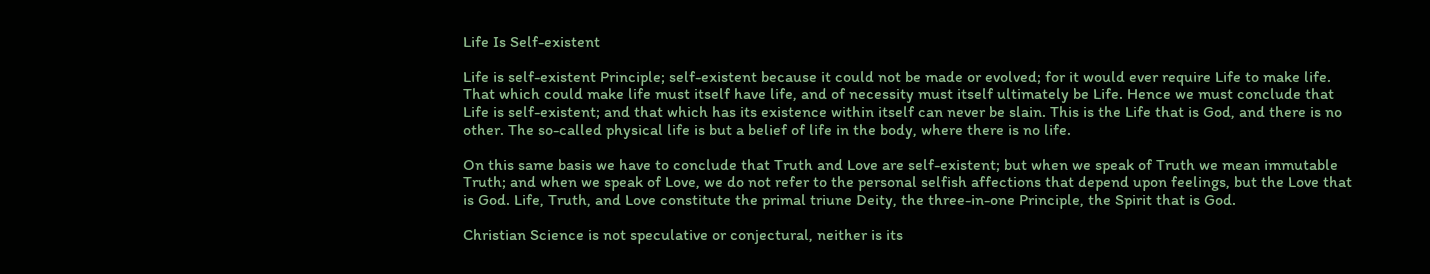Life Is Self-existent

Life is self-existent Principle; self-existent because it could not be made or evolved; for it would ever require Life to make life. That which could make life must itself have life, and of necessity must itself ultimately be Life. Hence we must conclude that Life is self-existent; and that which has its existence within itself can never be slain. This is the Life that is God, and there is no other. The so-called physical life is but a belief of life in the body, where there is no life.

On this same basis we have to conclude that Truth and Love are self-existent; but when we speak of Truth we mean immutable Truth; and when we speak of Love, we do not refer to the personal selfish affections that depend upon feelings, but the Love that is God. Life, Truth, and Love constitute the primal triune Deity, the three-in-one Principle, the Spirit that is God.

Christian Science is not speculative or conjectural, neither is its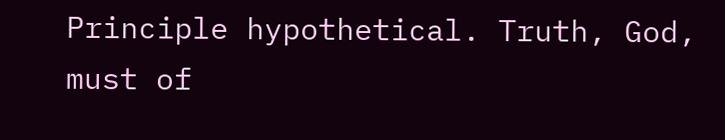Principle hypothetical. Truth, God, must of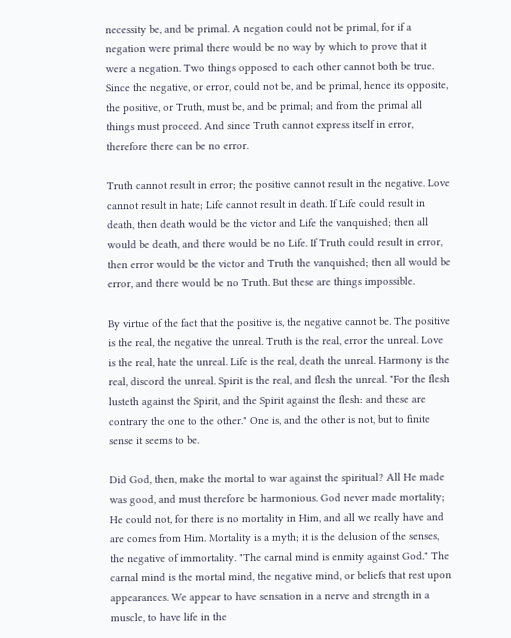necessity be, and be primal. A negation could not be primal, for if a negation were primal there would be no way by which to prove that it were a negation. Two things opposed to each other cannot both be true. Since the negative, or error, could not be, and be primal, hence its opposite, the positive, or Truth, must be, and be primal; and from the primal all things must proceed. And since Truth cannot express itself in error, therefore there can be no error.

Truth cannot result in error; the positive cannot result in the negative. Love cannot result in hate; Life cannot result in death. If Life could result in death, then death would be the victor and Life the vanquished; then all would be death, and there would be no Life. If Truth could result in error, then error would be the victor and Truth the vanquished; then all would be error, and there would be no Truth. But these are things impossible.

By virtue of the fact that the positive is, the negative cannot be. The positive is the real, the negative the unreal. Truth is the real, error the unreal. Love is the real, hate the unreal. Life is the real, death the unreal. Harmony is the real, discord the unreal. Spirit is the real, and flesh the unreal. "For the flesh lusteth against the Spirit, and the Spirit against the flesh: and these are contrary the one to the other." One is, and the other is not, but to finite sense it seems to be.

Did God, then, make the mortal to war against the spiritual? All He made was good, and must therefore be harmonious. God never made mortality; He could not, for there is no mortality in Him, and all we really have and are comes from Him. Mortality is a myth; it is the delusion of the senses, the negative of immortality. "The carnal mind is enmity against God." The carnal mind is the mortal mind, the negative mind, or beliefs that rest upon appearances. We appear to have sensation in a nerve and strength in a muscle, to have life in the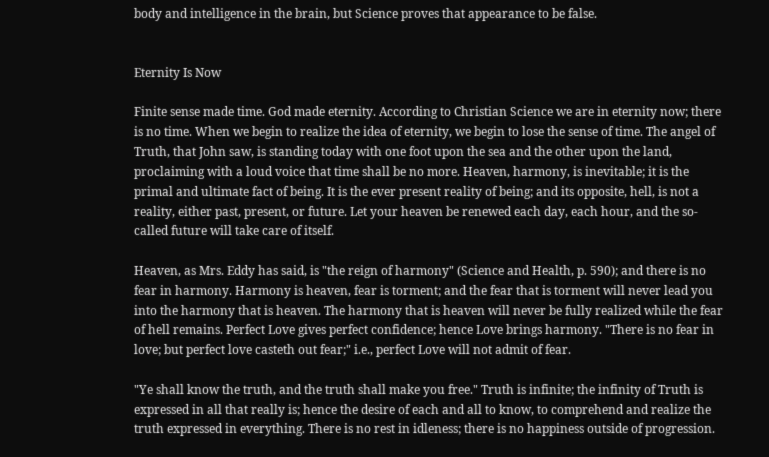body and intelligence in the brain, but Science proves that appearance to be false.


Eternity Is Now

Finite sense made time. God made eternity. According to Christian Science we are in eternity now; there is no time. When we begin to realize the idea of eternity, we begin to lose the sense of time. The angel of Truth, that John saw, is standing today with one foot upon the sea and the other upon the land, proclaiming with a loud voice that time shall be no more. Heaven, harmony, is inevitable; it is the primal and ultimate fact of being. It is the ever present reality of being; and its opposite, hell, is not a reality, either past, present, or future. Let your heaven be renewed each day, each hour, and the so-called future will take care of itself.

Heaven, as Mrs. Eddy has said, is "the reign of harmony" (Science and Health, p. 590); and there is no fear in harmony. Harmony is heaven, fear is torment; and the fear that is torment will never lead you into the harmony that is heaven. The harmony that is heaven will never be fully realized while the fear of hell remains. Perfect Love gives perfect confidence; hence Love brings harmony. "There is no fear in love; but perfect love casteth out fear;" i.e., perfect Love will not admit of fear.

"Ye shall know the truth, and the truth shall make you free." Truth is infinite; the infinity of Truth is expressed in all that really is; hence the desire of each and all to know, to comprehend and realize the truth expressed in everything. There is no rest in idleness; there is no happiness outside of progression.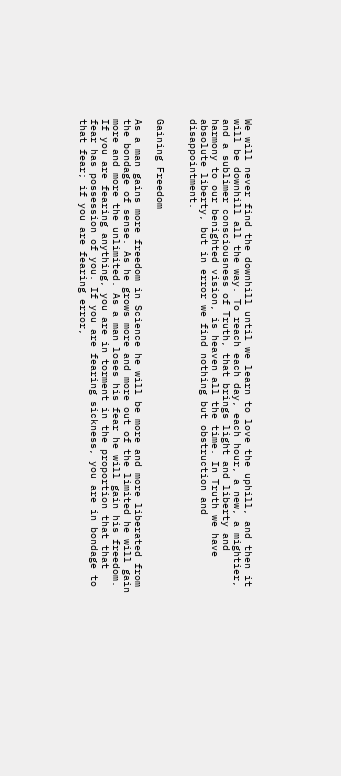We will never find the downhill until we learn to love the uphill, and then it will be downhill all the way. To reach each day, each hour, a new, a mightier, and a sublimer consciousness of Truth, that brings light and liberty and harmony to our benighted vision, is heaven all the time. In Truth we have absolute liberty, but in error we find nothing but obstruction and disappointment.


Gaining Freedom

As a man gains more freedom in Science he will be more and more liberated from the bondage of sense. As he grows more and more out of the limited he will gain more and more the unlimited. As a man loses his fear he will gain his freedom. If you are fearing anything, you are in torment in the proportion that that fear has possession of you. If you are fearing sickness, you are in bondage to that fear; if you are fearing error,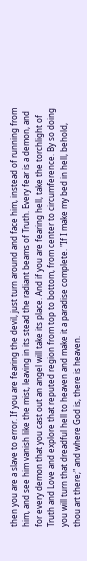then you are a slave to error. If you are fearing the devil, just turn around and face him, instead of running from him, and see him vanish like the mist, leaving in its stead the radiant beams of Truth. Every fear is a demon, and for every demon that you cast out an angel will take its place. And if you are fearing hell, take the torchlight of Truth and Love and explore that reputed region from top to bottom, from center to circumference. By so doing you will turn that dreadful hell to heaven and make it a paradise complete. "If I make my bed in hell, behold, thou art there;" and where God is, there is heaven.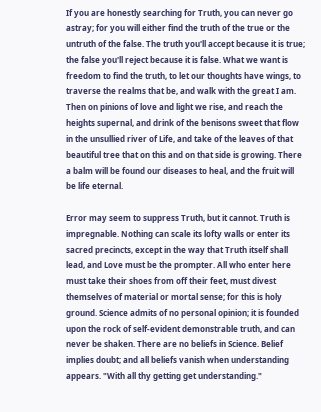If you are honestly searching for Truth, you can never go astray; for you will either find the truth of the true or the untruth of the false. The truth you'll accept because it is true; the false you'll reject because it is false. What we want is freedom to find the truth, to let our thoughts have wings, to traverse the realms that be, and walk with the great I am. Then on pinions of love and light we rise, and reach the heights supernal, and drink of the benisons sweet that flow in the unsullied river of Life, and take of the leaves of that beautiful tree that on this and on that side is growing. There a balm will be found our diseases to heal, and the fruit will be life eternal.

Error may seem to suppress Truth, but it cannot. Truth is impregnable. Nothing can scale its lofty walls or enter its sacred precincts, except in the way that Truth itself shall lead, and Love must be the prompter. All who enter here must take their shoes from off their feet, must divest themselves of material or mortal sense; for this is holy ground. Science admits of no personal opinion; it is founded upon the rock of self-evident demonstrable truth, and can never be shaken. There are no beliefs in Science. Belief implies doubt; and all beliefs vanish when understanding appears. "With all thy getting get understanding."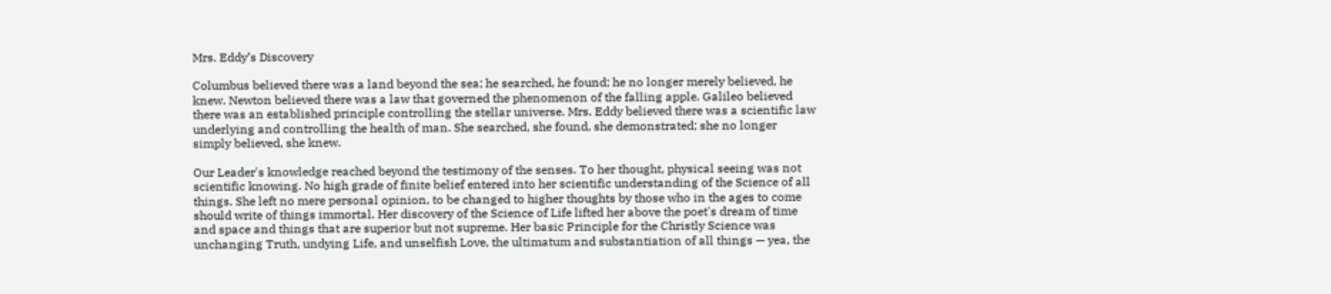Mrs. Eddy’s Discovery

Columbus believed there was a land beyond the sea; he searched, he found; he no longer merely believed, he knew. Newton believed there was a law that governed the phenomenon of the falling apple. Galileo believed there was an established principle controlling the stellar universe. Mrs. Eddy believed there was a scientific law underlying and controlling the health of man. She searched, she found, she demonstrated; she no longer simply believed, she knew.

Our Leader's knowledge reached beyond the testimony of the senses. To her thought, physical seeing was not scientific knowing. No high grade of finite belief entered into her scientific understanding of the Science of all things. She left no mere personal opinion, to be changed to higher thoughts by those who in the ages to come should write of things immortal. Her discovery of the Science of Life lifted her above the poet's dream of time and space and things that are superior but not supreme. Her basic Principle for the Christly Science was unchanging Truth, undying Life, and unselfish Love, the ultimatum and substantiation of all things — yea, the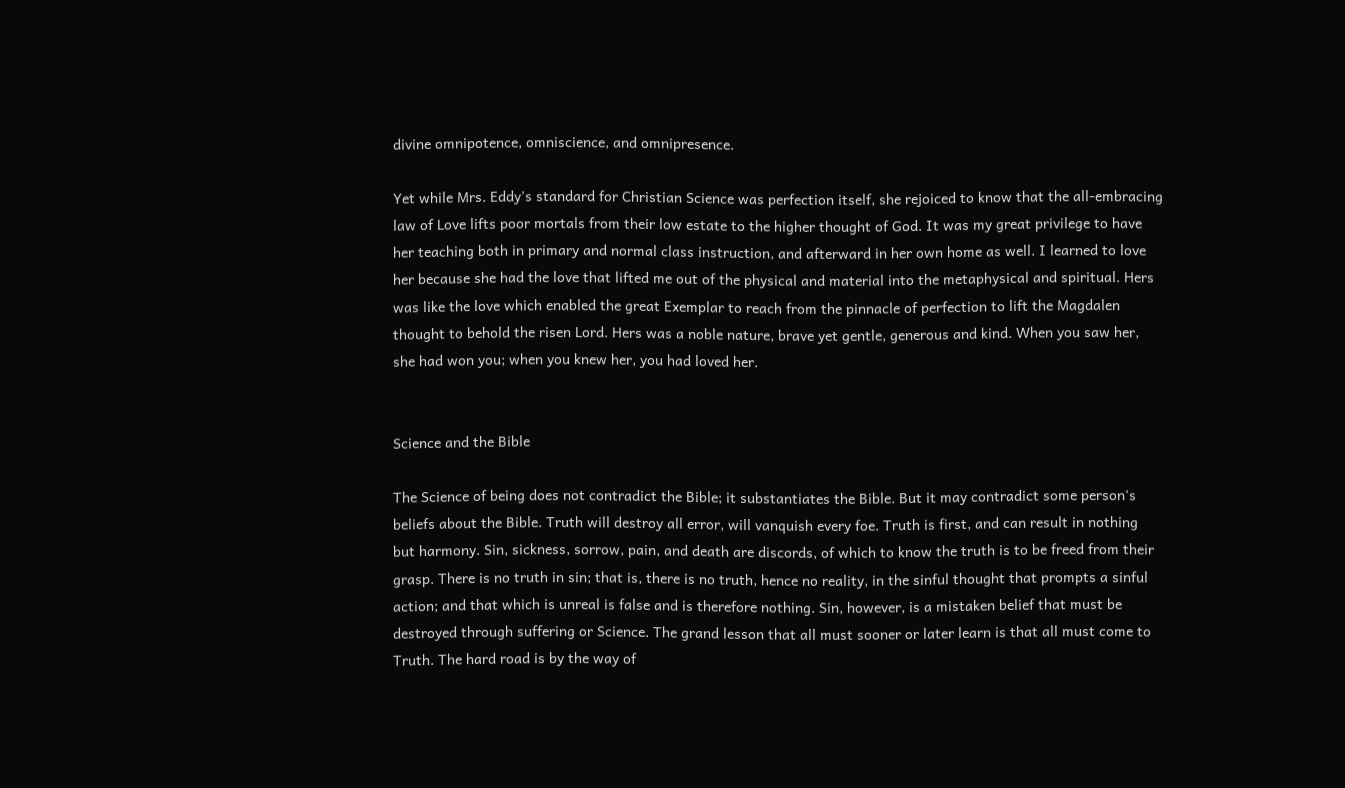divine omnipotence, omniscience, and omnipresence.

Yet while Mrs. Eddy's standard for Christian Science was perfection itself, she rejoiced to know that the all-embracing law of Love lifts poor mortals from their low estate to the higher thought of God. It was my great privilege to have her teaching both in primary and normal class instruction, and afterward in her own home as well. I learned to love her because she had the love that lifted me out of the physical and material into the metaphysical and spiritual. Hers was like the love which enabled the great Exemplar to reach from the pinnacle of perfection to lift the Magdalen thought to behold the risen Lord. Hers was a noble nature, brave yet gentle, generous and kind. When you saw her, she had won you; when you knew her, you had loved her.


Science and the Bible

The Science of being does not contradict the Bible; it substantiates the Bible. But it may contradict some person's beliefs about the Bible. Truth will destroy all error, will vanquish every foe. Truth is first, and can result in nothing but harmony. Sin, sickness, sorrow, pain, and death are discords, of which to know the truth is to be freed from their grasp. There is no truth in sin; that is, there is no truth, hence no reality, in the sinful thought that prompts a sinful action; and that which is unreal is false and is therefore nothing. Sin, however, is a mistaken belief that must be destroyed through suffering or Science. The grand lesson that all must sooner or later learn is that all must come to Truth. The hard road is by the way of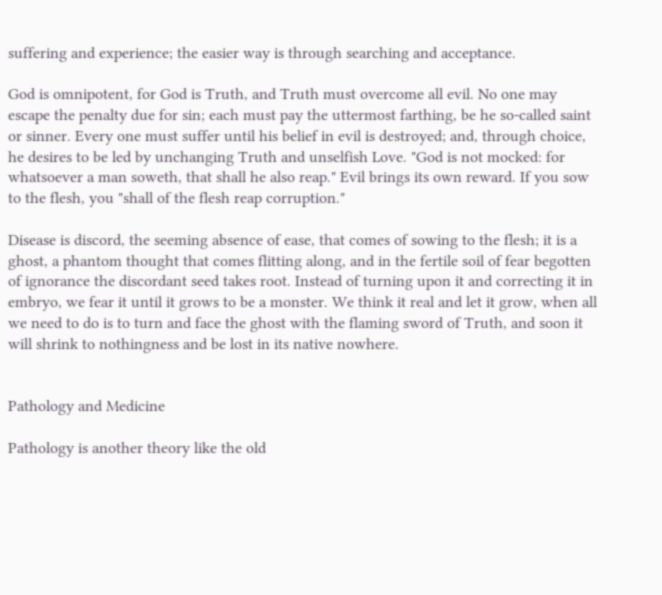suffering and experience; the easier way is through searching and acceptance.

God is omnipotent, for God is Truth, and Truth must overcome all evil. No one may escape the penalty due for sin; each must pay the uttermost farthing, be he so-called saint or sinner. Every one must suffer until his belief in evil is destroyed; and, through choice, he desires to be led by unchanging Truth and unselfish Love. "God is not mocked: for whatsoever a man soweth, that shall he also reap." Evil brings its own reward. If you sow to the flesh, you "shall of the flesh reap corruption."

Disease is discord, the seeming absence of ease, that comes of sowing to the flesh; it is a ghost, a phantom thought that comes flitting along, and in the fertile soil of fear begotten of ignorance the discordant seed takes root. Instead of turning upon it and correcting it in embryo, we fear it until it grows to be a monster. We think it real and let it grow, when all we need to do is to turn and face the ghost with the flaming sword of Truth, and soon it will shrink to nothingness and be lost in its native nowhere.


Pathology and Medicine

Pathology is another theory like the old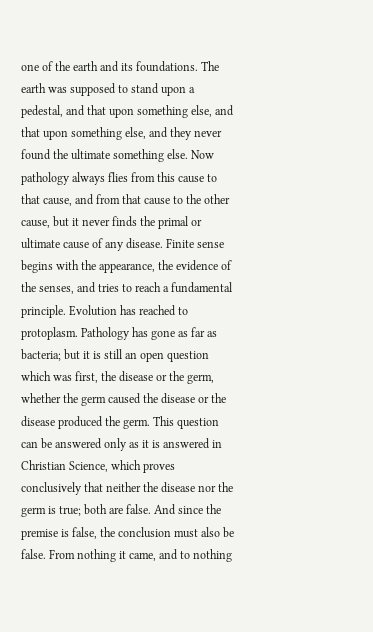one of the earth and its foundations. The earth was supposed to stand upon a pedestal, and that upon something else, and that upon something else, and they never found the ultimate something else. Now pathology always flies from this cause to that cause, and from that cause to the other cause, but it never finds the primal or ultimate cause of any disease. Finite sense begins with the appearance, the evidence of the senses, and tries to reach a fundamental principle. Evolution has reached to protoplasm. Pathology has gone as far as bacteria; but it is still an open question which was first, the disease or the germ, whether the germ caused the disease or the disease produced the germ. This question can be answered only as it is answered in Christian Science, which proves conclusively that neither the disease nor the germ is true; both are false. And since the premise is false, the conclusion must also be false. From nothing it came, and to nothing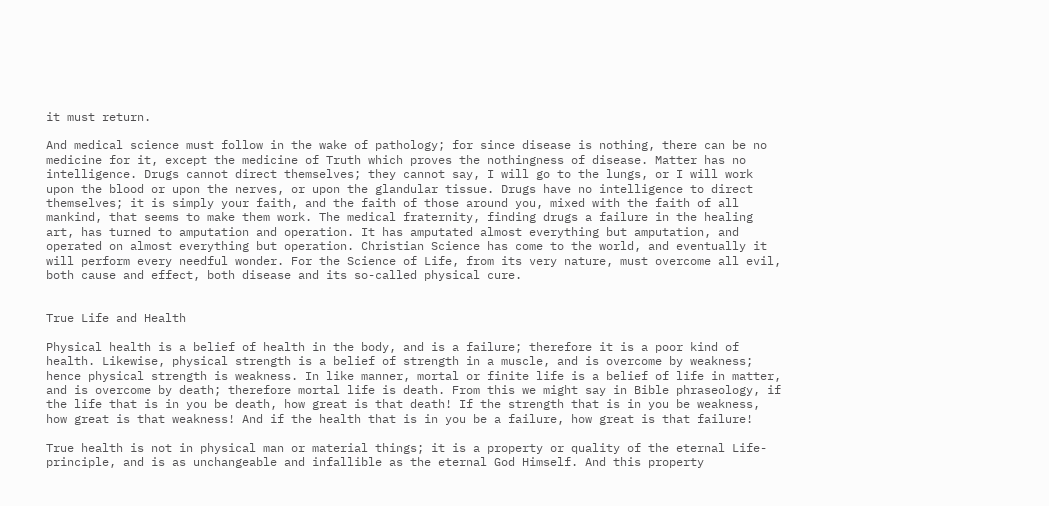it must return.

And medical science must follow in the wake of pathology; for since disease is nothing, there can be no medicine for it, except the medicine of Truth which proves the nothingness of disease. Matter has no intelligence. Drugs cannot direct themselves; they cannot say, I will go to the lungs, or I will work upon the blood or upon the nerves, or upon the glandular tissue. Drugs have no intelligence to direct themselves; it is simply your faith, and the faith of those around you, mixed with the faith of all mankind, that seems to make them work. The medical fraternity, finding drugs a failure in the healing art, has turned to amputation and operation. It has amputated almost everything but amputation, and operated on almost everything but operation. Christian Science has come to the world, and eventually it will perform every needful wonder. For the Science of Life, from its very nature, must overcome all evil, both cause and effect, both disease and its so-called physical cure.


True Life and Health

Physical health is a belief of health in the body, and is a failure; therefore it is a poor kind of health. Likewise, physical strength is a belief of strength in a muscle, and is overcome by weakness; hence physical strength is weakness. In like manner, mortal or finite life is a belief of life in matter, and is overcome by death; therefore mortal life is death. From this we might say in Bible phraseology, if the life that is in you be death, how great is that death! If the strength that is in you be weakness, how great is that weakness! And if the health that is in you be a failure, how great is that failure!

True health is not in physical man or material things; it is a property or quality of the eternal Life-principle, and is as unchangeable and infallible as the eternal God Himself. And this property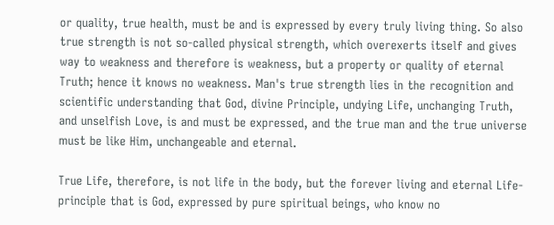or quality, true health, must be and is expressed by every truly living thing. So also true strength is not so-called physical strength, which overexerts itself and gives way to weakness and therefore is weakness, but a property or quality of eternal Truth; hence it knows no weakness. Man's true strength lies in the recognition and scientific understanding that God, divine Principle, undying Life, unchanging Truth, and unselfish Love, is and must be expressed, and the true man and the true universe must be like Him, unchangeable and eternal.

True Life, therefore, is not life in the body, but the forever living and eternal Life-principle that is God, expressed by pure spiritual beings, who know no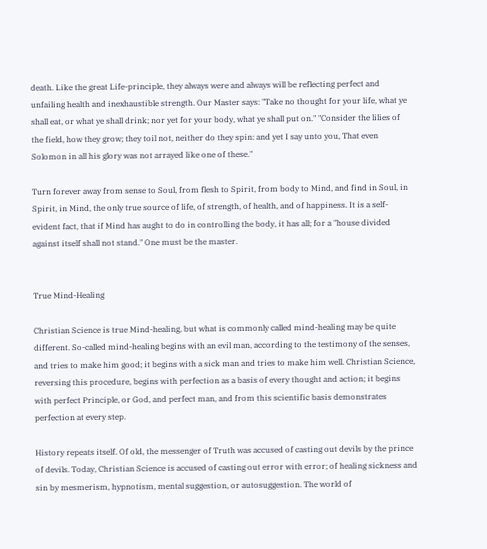death. Like the great Life-principle, they always were and always will be reflecting perfect and unfailing health and inexhaustible strength. Our Master says: "Take no thought for your life, what ye shall eat, or what ye shall drink; nor yet for your body, what ye shall put on." "Consider the lilies of the field, how they grow; they toil not, neither do they spin: and yet I say unto you, That even Solomon in all his glory was not arrayed like one of these."

Turn forever away from sense to Soul, from flesh to Spirit, from body to Mind, and find in Soul, in Spirit, in Mind, the only true source of life, of strength, of health, and of happiness. It is a self-evident fact, that if Mind has aught to do in controlling the body, it has all; for a "house divided against itself shall not stand." One must be the master.


True Mind-Healing

Christian Science is true Mind-healing, but what is commonly called mind-healing may be quite different. So-called mind-healing begins with an evil man, according to the testimony of the senses, and tries to make him good; it begins with a sick man and tries to make him well. Christian Science, reversing this procedure, begins with perfection as a basis of every thought and action; it begins with perfect Principle, or God, and perfect man, and from this scientific basis demonstrates perfection at every step.

History repeats itself. Of old, the messenger of Truth was accused of casting out devils by the prince of devils. Today, Christian Science is accused of casting out error with error; of healing sickness and sin by mesmerism, hypnotism, mental suggestion, or autosuggestion. The world of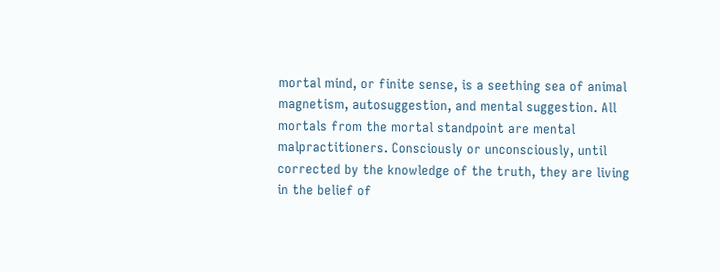mortal mind, or finite sense, is a seething sea of animal magnetism, autosuggestion, and mental suggestion. All mortals from the mortal standpoint are mental malpractitioners. Consciously or unconsciously, until corrected by the knowledge of the truth, they are living in the belief of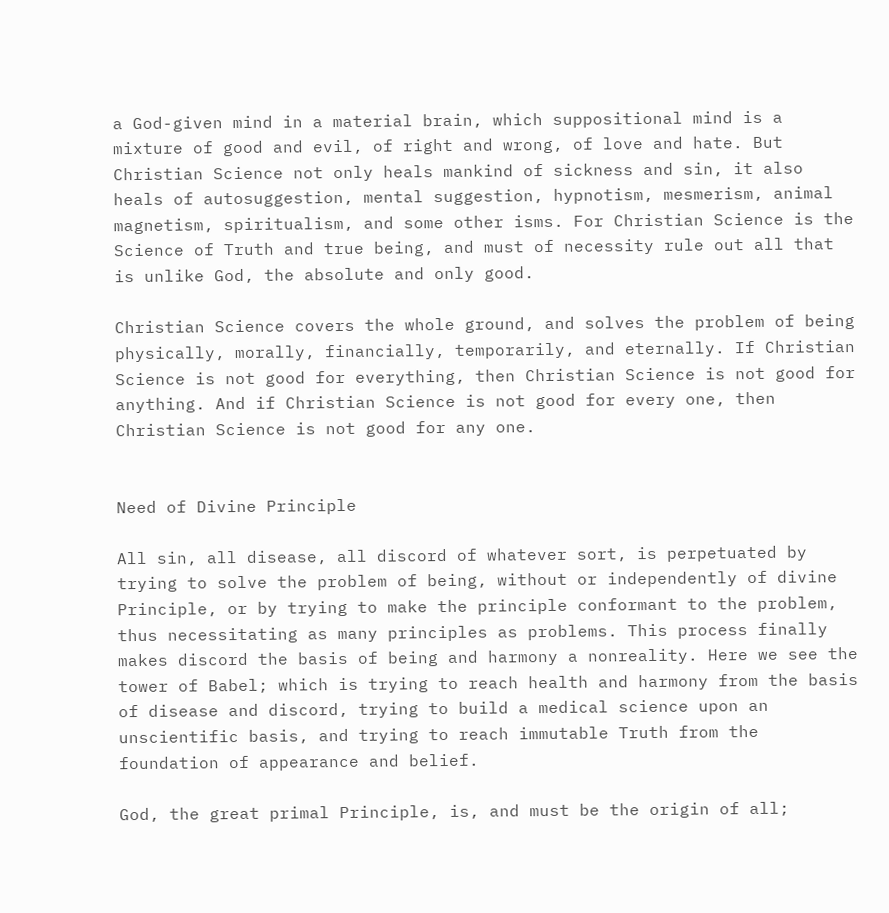a God-given mind in a material brain, which suppositional mind is a mixture of good and evil, of right and wrong, of love and hate. But Christian Science not only heals mankind of sickness and sin, it also heals of autosuggestion, mental suggestion, hypnotism, mesmerism, animal magnetism, spiritualism, and some other isms. For Christian Science is the Science of Truth and true being, and must of necessity rule out all that is unlike God, the absolute and only good.

Christian Science covers the whole ground, and solves the problem of being physically, morally, financially, temporarily, and eternally. If Christian Science is not good for everything, then Christian Science is not good for anything. And if Christian Science is not good for every one, then Christian Science is not good for any one.


Need of Divine Principle

All sin, all disease, all discord of whatever sort, is perpetuated by trying to solve the problem of being, without or independently of divine Principle, or by trying to make the principle conformant to the problem, thus necessitating as many principles as problems. This process finally makes discord the basis of being and harmony a nonreality. Here we see the tower of Babel; which is trying to reach health and harmony from the basis of disease and discord, trying to build a medical science upon an unscientific basis, and trying to reach immutable Truth from the foundation of appearance and belief.

God, the great primal Principle, is, and must be the origin of all;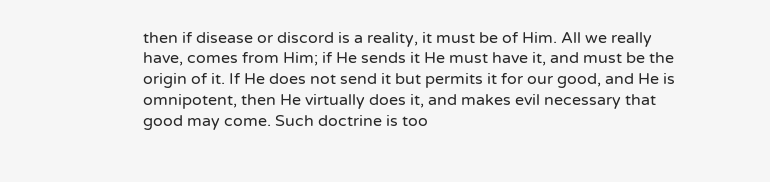then if disease or discord is a reality, it must be of Him. All we really have, comes from Him; if He sends it He must have it, and must be the origin of it. If He does not send it but permits it for our good, and He is omnipotent, then He virtually does it, and makes evil necessary that good may come. Such doctrine is too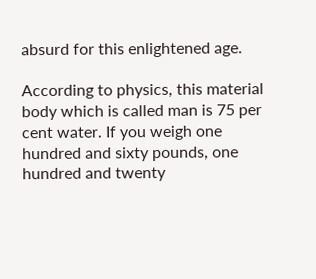absurd for this enlightened age.

According to physics, this material body which is called man is 75 per cent water. If you weigh one hundred and sixty pounds, one hundred and twenty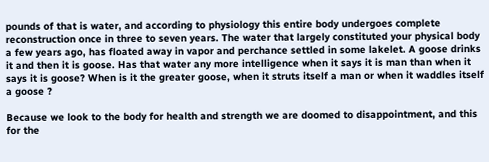pounds of that is water, and according to physiology this entire body undergoes complete reconstruction once in three to seven years. The water that largely constituted your physical body a few years ago, has floated away in vapor and perchance settled in some lakelet. A goose drinks it and then it is goose. Has that water any more intelligence when it says it is man than when it says it is goose? When is it the greater goose, when it struts itself a man or when it waddles itself a goose ?

Because we look to the body for health and strength we are doomed to disappointment, and this for the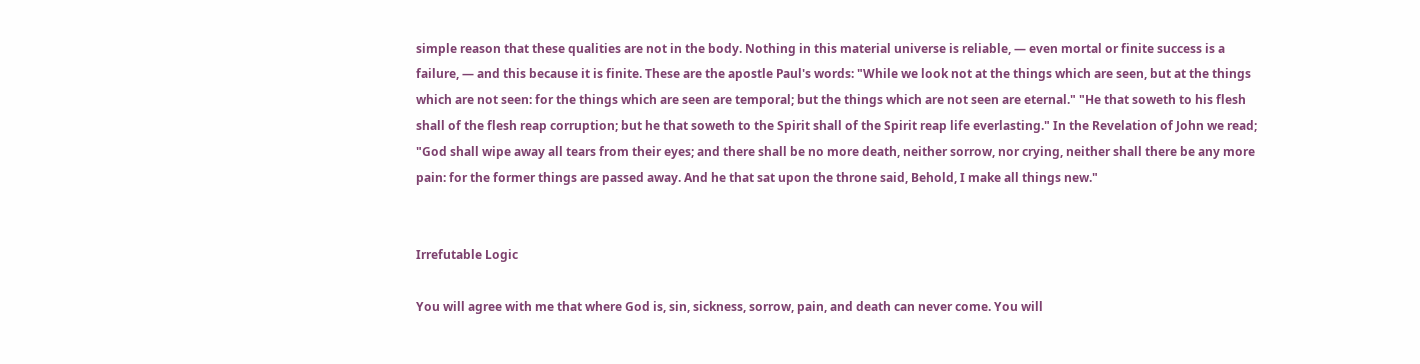simple reason that these qualities are not in the body. Nothing in this material universe is reliable, — even mortal or finite success is a failure, — and this because it is finite. These are the apostle Paul's words: "While we look not at the things which are seen, but at the things which are not seen: for the things which are seen are temporal; but the things which are not seen are eternal." "He that soweth to his flesh shall of the flesh reap corruption; but he that soweth to the Spirit shall of the Spirit reap life everlasting." In the Revelation of John we read; "God shall wipe away all tears from their eyes; and there shall be no more death, neither sorrow, nor crying, neither shall there be any more pain: for the former things are passed away. And he that sat upon the throne said, Behold, I make all things new."


Irrefutable Logic

You will agree with me that where God is, sin, sickness, sorrow, pain, and death can never come. You will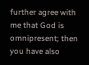further agree with me that God is omnipresent; then you have also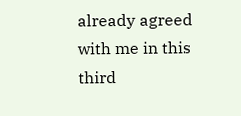already agreed with me in this third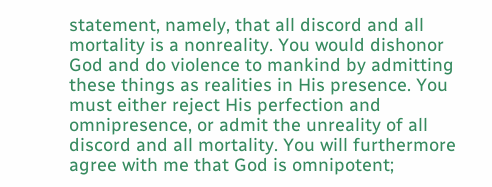statement, namely, that all discord and all mortality is a nonreality. You would dishonor God and do violence to mankind by admitting these things as realities in His presence. You must either reject His perfection and omnipresence, or admit the unreality of all discord and all mortality. You will furthermore agree with me that God is omnipotent;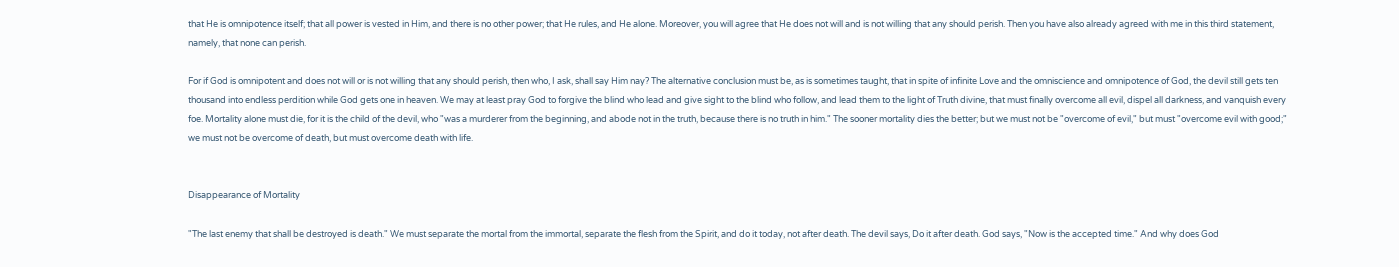that He is omnipotence itself; that all power is vested in Him, and there is no other power; that He rules, and He alone. Moreover, you will agree that He does not will and is not willing that any should perish. Then you have also already agreed with me in this third statement, namely, that none can perish.

For if God is omnipotent and does not will or is not willing that any should perish, then who, I ask, shall say Him nay? The alternative conclusion must be, as is sometimes taught, that in spite of infinite Love and the omniscience and omnipotence of God, the devil still gets ten thousand into endless perdition while God gets one in heaven. We may at least pray God to forgive the blind who lead and give sight to the blind who follow, and lead them to the light of Truth divine, that must finally overcome all evil, dispel all darkness, and vanquish every foe. Mortality alone must die, for it is the child of the devil, who "was a murderer from the beginning, and abode not in the truth, because there is no truth in him." The sooner mortality dies the better; but we must not be "overcome of evil," but must "overcome evil with good;" we must not be overcome of death, but must overcome death with life.


Disappearance of Mortality

"The last enemy that shall be destroyed is death." We must separate the mortal from the immortal, separate the flesh from the Spirit, and do it today, not after death. The devil says, Do it after death. God says, "Now is the accepted time." And why does God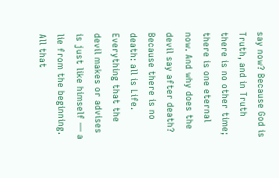say now? Because God is Truth, and in Truth there is no other time; there is one eternal now. And why does the devil say after death? Because there is no death: all is Life. Everything that the devil makes or advises is just like himself — a lie from the beginning. All that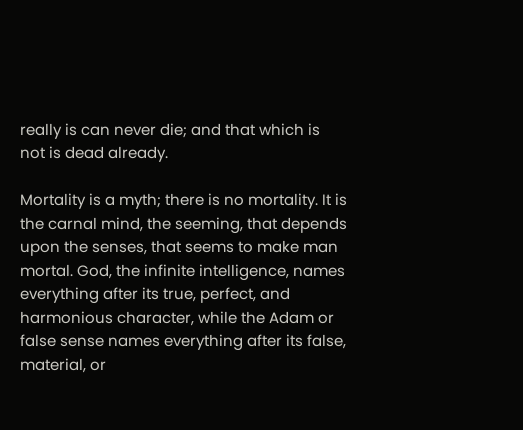really is can never die; and that which is not is dead already.

Mortality is a myth; there is no mortality. It is the carnal mind, the seeming, that depends upon the senses, that seems to make man mortal. God, the infinite intelligence, names everything after its true, perfect, and harmonious character, while the Adam or false sense names everything after its false, material, or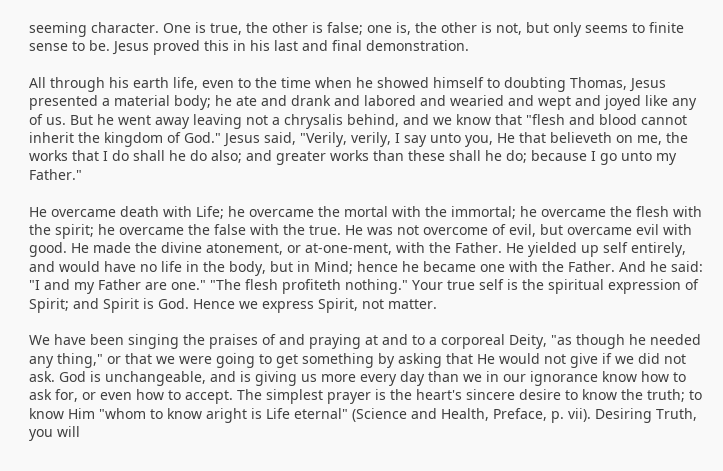seeming character. One is true, the other is false; one is, the other is not, but only seems to finite sense to be. Jesus proved this in his last and final demonstration.

All through his earth life, even to the time when he showed himself to doubting Thomas, Jesus presented a material body; he ate and drank and labored and wearied and wept and joyed like any of us. But he went away leaving not a chrysalis behind, and we know that "flesh and blood cannot inherit the kingdom of God." Jesus said, "Verily, verily, I say unto you, He that believeth on me, the works that I do shall he do also; and greater works than these shall he do; because I go unto my Father."

He overcame death with Life; he overcame the mortal with the immortal; he overcame the flesh with the spirit; he overcame the false with the true. He was not overcome of evil, but overcame evil with good. He made the divine atonement, or at-one-ment, with the Father. He yielded up self entirely, and would have no life in the body, but in Mind; hence he became one with the Father. And he said: "I and my Father are one." "The flesh profiteth nothing." Your true self is the spiritual expression of Spirit; and Spirit is God. Hence we express Spirit, not matter.

We have been singing the praises of and praying at and to a corporeal Deity, "as though he needed any thing," or that we were going to get something by asking that He would not give if we did not ask. God is unchangeable, and is giving us more every day than we in our ignorance know how to ask for, or even how to accept. The simplest prayer is the heart's sincere desire to know the truth; to know Him "whom to know aright is Life eternal" (Science and Health, Preface, p. vii). Desiring Truth, you will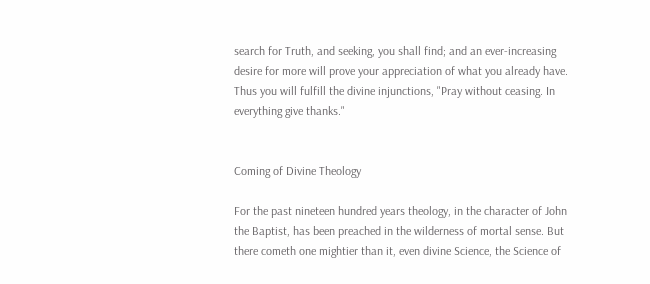search for Truth, and seeking, you shall find; and an ever-increasing desire for more will prove your appreciation of what you already have. Thus you will fulfill the divine injunctions, "Pray without ceasing. In everything give thanks."


Coming of Divine Theology

For the past nineteen hundred years theology, in the character of John the Baptist, has been preached in the wilderness of mortal sense. But there cometh one mightier than it, even divine Science, the Science of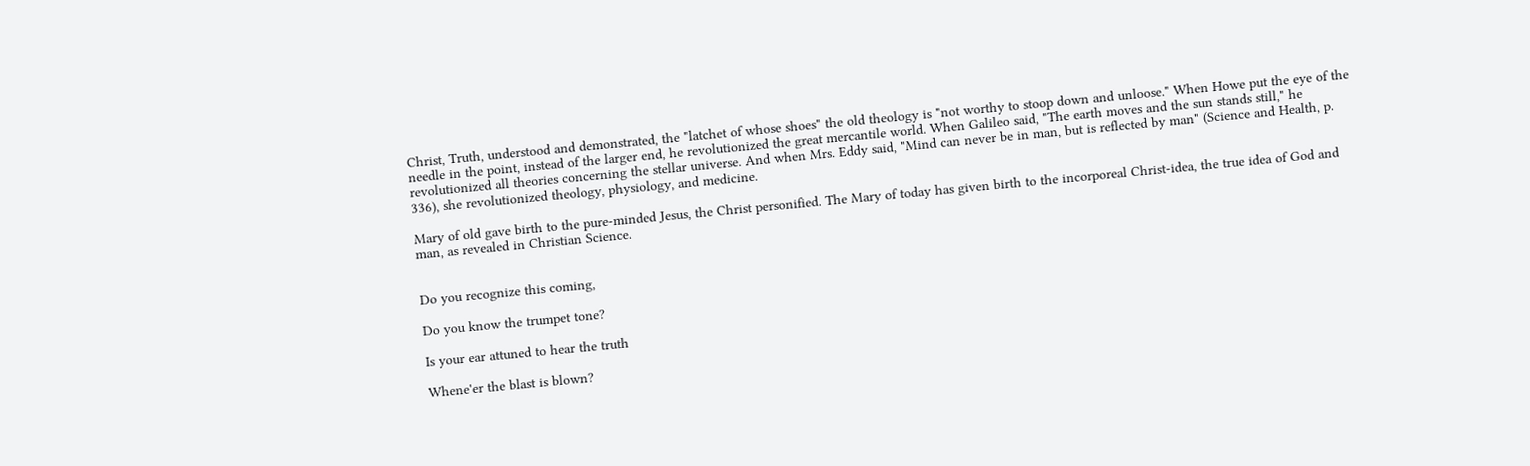Christ, Truth, understood and demonstrated, the "latchet of whose shoes" the old theology is "not worthy to stoop down and unloose." When Howe put the eye of the needle in the point, instead of the larger end, he revolutionized the great mercantile world. When Galileo said, "The earth moves and the sun stands still," he revolutionized all theories concerning the stellar universe. And when Mrs. Eddy said, "Mind can never be in man, but is reflected by man" (Science and Health, p. 336), she revolutionized theology, physiology, and medicine.

Mary of old gave birth to the pure-minded Jesus, the Christ personified. The Mary of today has given birth to the incorporeal Christ-idea, the true idea of God and man, as revealed in Christian Science.


Do you recognize this coming,

Do you know the trumpet tone?

Is your ear attuned to hear the truth

Whene'er the blast is blown?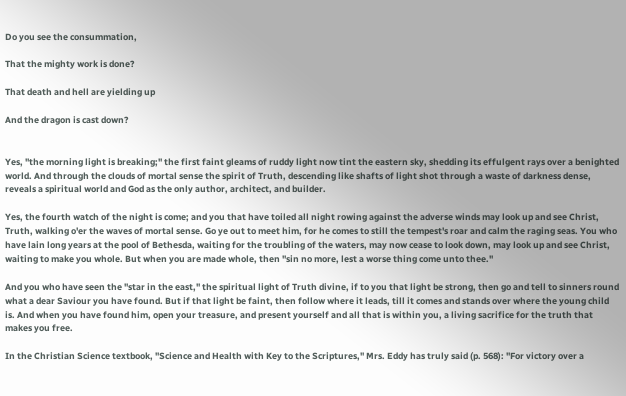Do you see the consummation,

That the mighty work is done?

That death and hell are yielding up

And the dragon is cast down?


Yes, "the morning light is breaking;" the first faint gleams of ruddy light now tint the eastern sky, shedding its effulgent rays over a benighted world. And through the clouds of mortal sense the spirit of Truth, descending like shafts of light shot through a waste of darkness dense, reveals a spiritual world and God as the only author, architect, and builder.

Yes, the fourth watch of the night is come; and you that have toiled all night rowing against the adverse winds may look up and see Christ, Truth, walking o'er the waves of mortal sense. Go ye out to meet him, for he comes to still the tempest's roar and calm the raging seas. You who have lain long years at the pool of Bethesda, waiting for the troubling of the waters, may now cease to look down, may look up and see Christ, waiting to make you whole. But when you are made whole, then "sin no more, lest a worse thing come unto thee."

And you who have seen the "star in the east," the spiritual light of Truth divine, if to you that light be strong, then go and tell to sinners round what a dear Saviour you have found. But if that light be faint, then follow where it leads, till it comes and stands over where the young child is. And when you have found him, open your treasure, and present yourself and all that is within you, a living sacrifice for the truth that makes you free.

In the Christian Science textbook, "Science and Health with Key to the Scriptures," Mrs. Eddy has truly said (p. 568): "For victory over a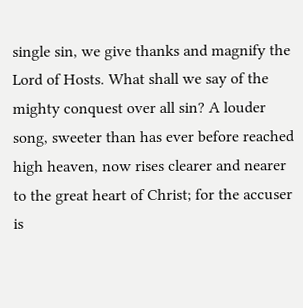single sin, we give thanks and magnify the Lord of Hosts. What shall we say of the mighty conquest over all sin? A louder song, sweeter than has ever before reached high heaven, now rises clearer and nearer to the great heart of Christ; for the accuser is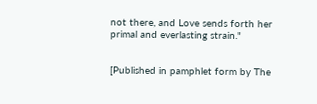not there, and Love sends forth her primal and everlasting strain."


[Published in pamphlet form by The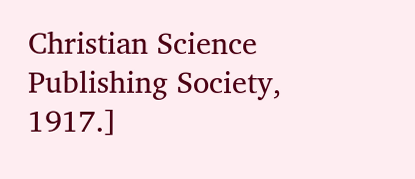Christian Science Publishing Society, 1917.]